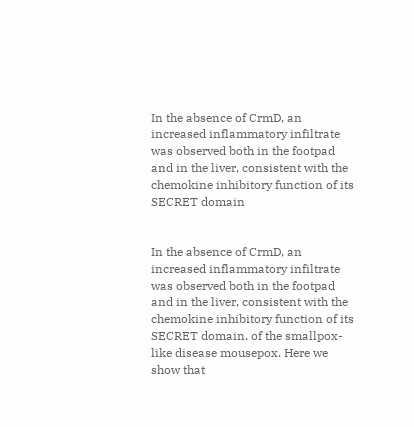In the absence of CrmD, an increased inflammatory infiltrate was observed both in the footpad and in the liver, consistent with the chemokine inhibitory function of its SECRET domain


In the absence of CrmD, an increased inflammatory infiltrate was observed both in the footpad and in the liver, consistent with the chemokine inhibitory function of its SECRET domain. of the smallpox-like disease mousepox. Here we show that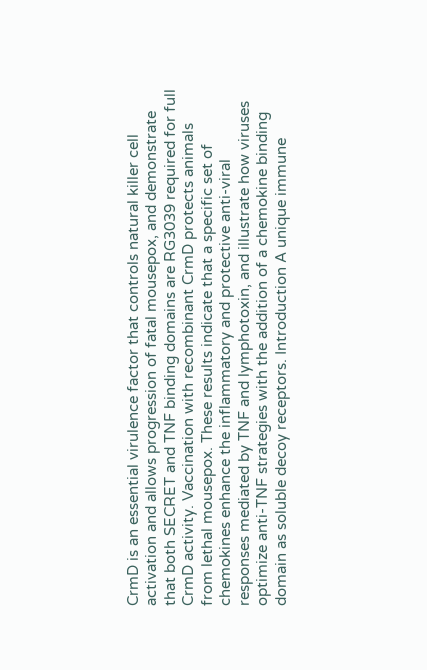CrmD is an essential virulence factor that controls natural killer cell activation and allows progression of fatal mousepox, and demonstrate that both SECRET and TNF binding domains are RG3039 required for full CrmD activity. Vaccination with recombinant CrmD protects animals from lethal mousepox. These results indicate that a specific set of chemokines enhance the inflammatory and protective anti-viral responses mediated by TNF and lymphotoxin, and illustrate how viruses optimize anti-TNF strategies with the addition of a chemokine binding domain as soluble decoy receptors. Introduction A unique immune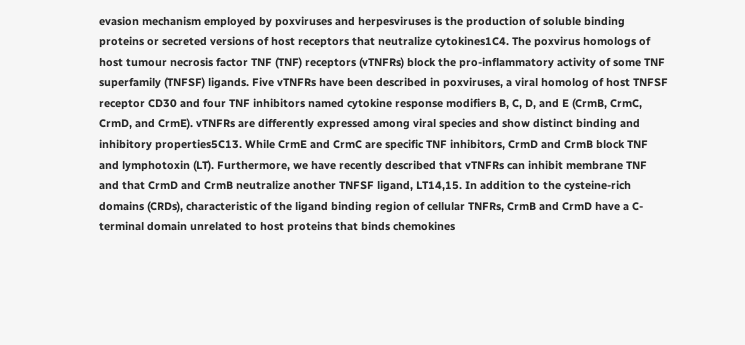evasion mechanism employed by poxviruses and herpesviruses is the production of soluble binding proteins or secreted versions of host receptors that neutralize cytokines1C4. The poxvirus homologs of host tumour necrosis factor TNF (TNF) receptors (vTNFRs) block the pro-inflammatory activity of some TNF superfamily (TNFSF) ligands. Five vTNFRs have been described in poxviruses, a viral homolog of host TNFSF receptor CD30 and four TNF inhibitors named cytokine response modifiers B, C, D, and E (CrmB, CrmC, CrmD, and CrmE). vTNFRs are differently expressed among viral species and show distinct binding and inhibitory properties5C13. While CrmE and CrmC are specific TNF inhibitors, CrmD and CrmB block TNF and lymphotoxin (LT). Furthermore, we have recently described that vTNFRs can inhibit membrane TNF and that CrmD and CrmB neutralize another TNFSF ligand, LT14,15. In addition to the cysteine-rich domains (CRDs), characteristic of the ligand binding region of cellular TNFRs, CrmB and CrmD have a C-terminal domain unrelated to host proteins that binds chemokines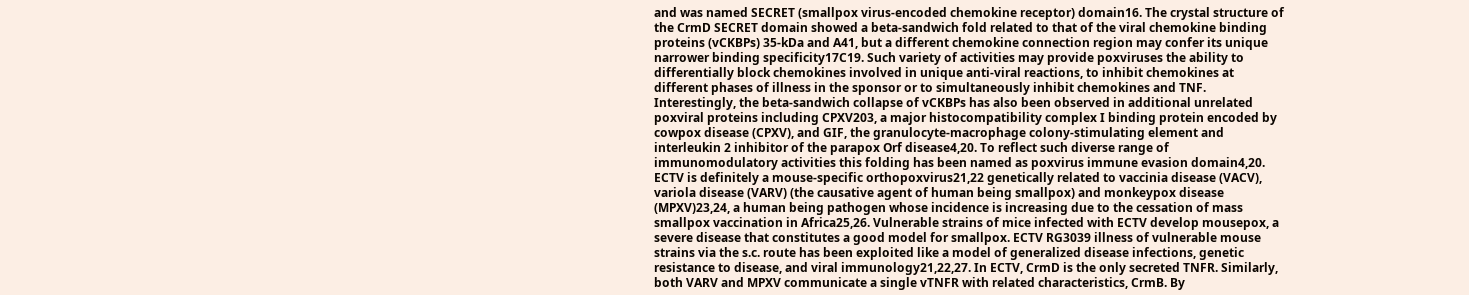and was named SECRET (smallpox virus-encoded chemokine receptor) domain16. The crystal structure of the CrmD SECRET domain showed a beta-sandwich fold related to that of the viral chemokine binding proteins (vCKBPs) 35-kDa and A41, but a different chemokine connection region may confer its unique narrower binding specificity17C19. Such variety of activities may provide poxviruses the ability to differentially block chemokines involved in unique anti-viral reactions, to inhibit chemokines at different phases of illness in the sponsor or to simultaneously inhibit chemokines and TNF. Interestingly, the beta-sandwich collapse of vCKBPs has also been observed in additional unrelated poxviral proteins including CPXV203, a major histocompatibility complex I binding protein encoded by cowpox disease (CPXV), and GIF, the granulocyte-macrophage colony-stimulating element and interleukin 2 inhibitor of the parapox Orf disease4,20. To reflect such diverse range of immunomodulatory activities this folding has been named as poxvirus immune evasion domain4,20. ECTV is definitely a mouse-specific orthopoxvirus21,22 genetically related to vaccinia disease (VACV), variola disease (VARV) (the causative agent of human being smallpox) and monkeypox disease (MPXV)23,24, a human being pathogen whose incidence is increasing due to the cessation of mass smallpox vaccination in Africa25,26. Vulnerable strains of mice infected with ECTV develop mousepox, a severe disease that constitutes a good model for smallpox. ECTV RG3039 illness of vulnerable mouse strains via the s.c. route has been exploited like a model of generalized disease infections, genetic resistance to disease, and viral immunology21,22,27. In ECTV, CrmD is the only secreted TNFR. Similarly, both VARV and MPXV communicate a single vTNFR with related characteristics, CrmB. By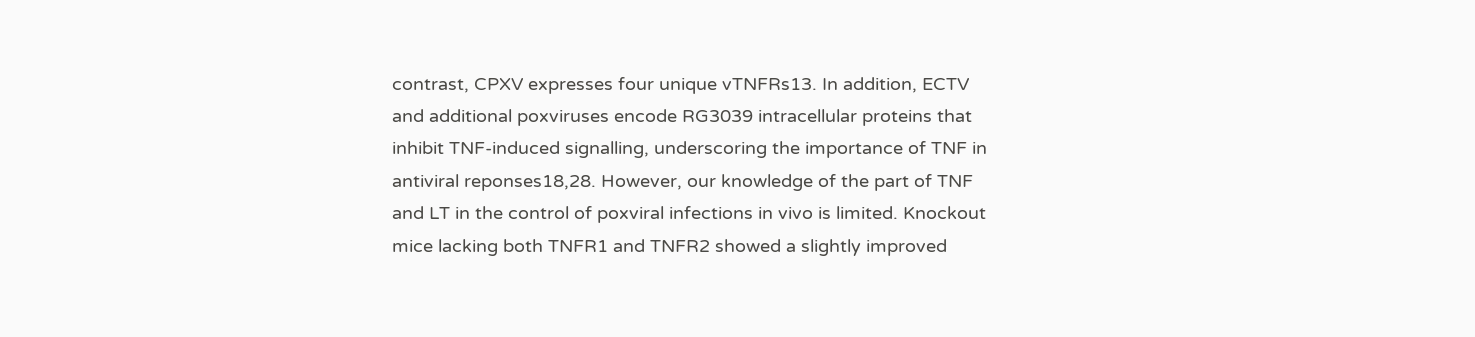contrast, CPXV expresses four unique vTNFRs13. In addition, ECTV and additional poxviruses encode RG3039 intracellular proteins that inhibit TNF-induced signalling, underscoring the importance of TNF in antiviral reponses18,28. However, our knowledge of the part of TNF and LT in the control of poxviral infections in vivo is limited. Knockout mice lacking both TNFR1 and TNFR2 showed a slightly improved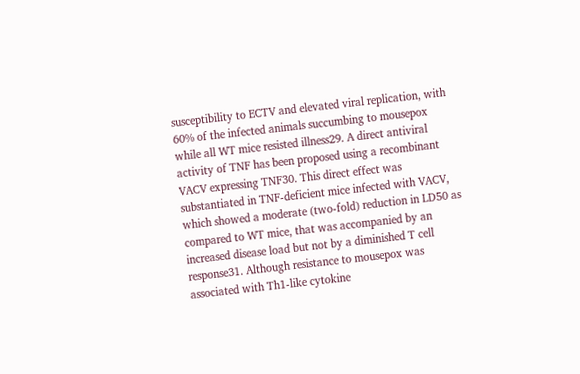susceptibility to ECTV and elevated viral replication, with 60% of the infected animals succumbing to mousepox while all WT mice resisted illness29. A direct antiviral activity of TNF has been proposed using a recombinant VACV expressing TNF30. This direct effect was substantiated in TNF-deficient mice infected with VACV, which showed a moderate (two-fold) reduction in LD50 as compared to WT mice, that was accompanied by an increased disease load but not by a diminished T cell response31. Although resistance to mousepox was associated with Th1-like cytokine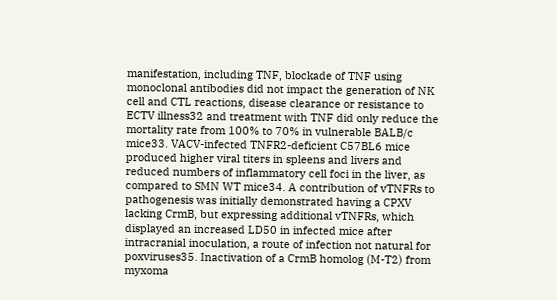manifestation, including TNF, blockade of TNF using monoclonal antibodies did not impact the generation of NK cell and CTL reactions, disease clearance or resistance to ECTV illness32 and treatment with TNF did only reduce the mortality rate from 100% to 70% in vulnerable BALB/c mice33. VACV-infected TNFR2-deficient C57BL6 mice produced higher viral titers in spleens and livers and reduced numbers of inflammatory cell foci in the liver, as compared to SMN WT mice34. A contribution of vTNFRs to pathogenesis was initially demonstrated having a CPXV lacking CrmB, but expressing additional vTNFRs, which displayed an increased LD50 in infected mice after intracranial inoculation, a route of infection not natural for poxviruses35. Inactivation of a CrmB homolog (M-T2) from myxoma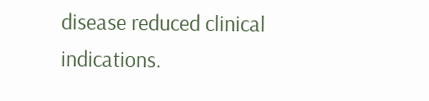disease reduced clinical indications.